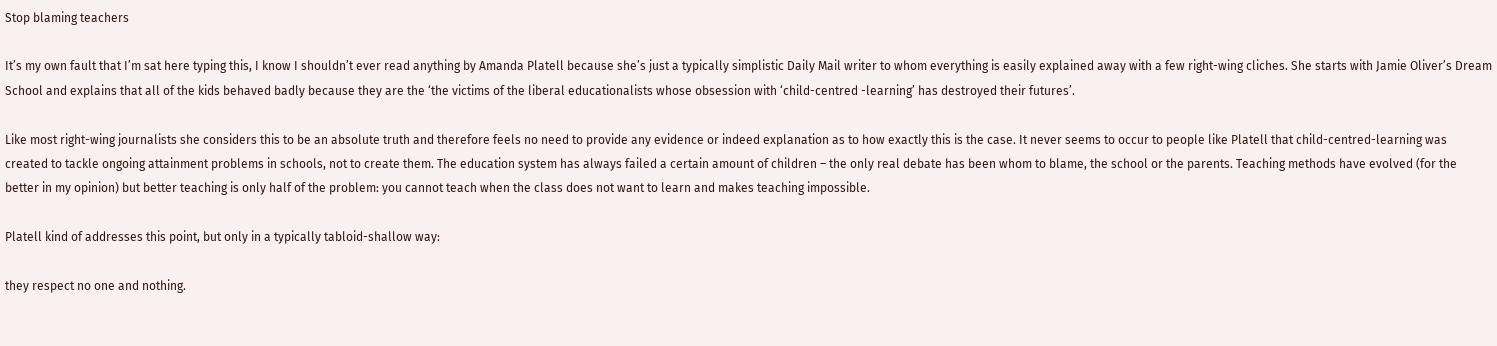Stop blaming teachers

It’s my own fault that I’m sat here typing this, I know I shouldn’t ever read anything by Amanda Platell because she’s just a typically simplistic Daily Mail writer to whom everything is easily explained away with a few right-wing cliches. She starts with Jamie Oliver’s Dream School and explains that all of the kids behaved badly because they are the ‘the victims of the liberal educationalists whose obsession with ‘child-centred -learning’ has destroyed their futures’.

Like most right-wing journalists she considers this to be an absolute truth and therefore feels no need to provide any evidence or indeed explanation as to how exactly this is the case. It never seems to occur to people like Platell that child-centred-learning was created to tackle ongoing attainment problems in schools, not to create them. The education system has always failed a certain amount of children – the only real debate has been whom to blame, the school or the parents. Teaching methods have evolved (for the better in my opinion) but better teaching is only half of the problem: you cannot teach when the class does not want to learn and makes teaching impossible.

Platell kind of addresses this point, but only in a typically tabloid-shallow way:

they respect no one and nothing.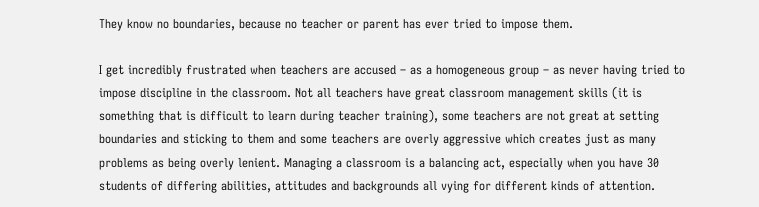They know no boundaries, because no teacher or parent has ever tried to impose them.

I get incredibly frustrated when teachers are accused – as a homogeneous group – as never having tried to impose discipline in the classroom. Not all teachers have great classroom management skills (it is something that is difficult to learn during teacher training), some teachers are not great at setting boundaries and sticking to them and some teachers are overly aggressive which creates just as many problems as being overly lenient. Managing a classroom is a balancing act, especially when you have 30 students of differing abilities, attitudes and backgrounds all vying for different kinds of attention.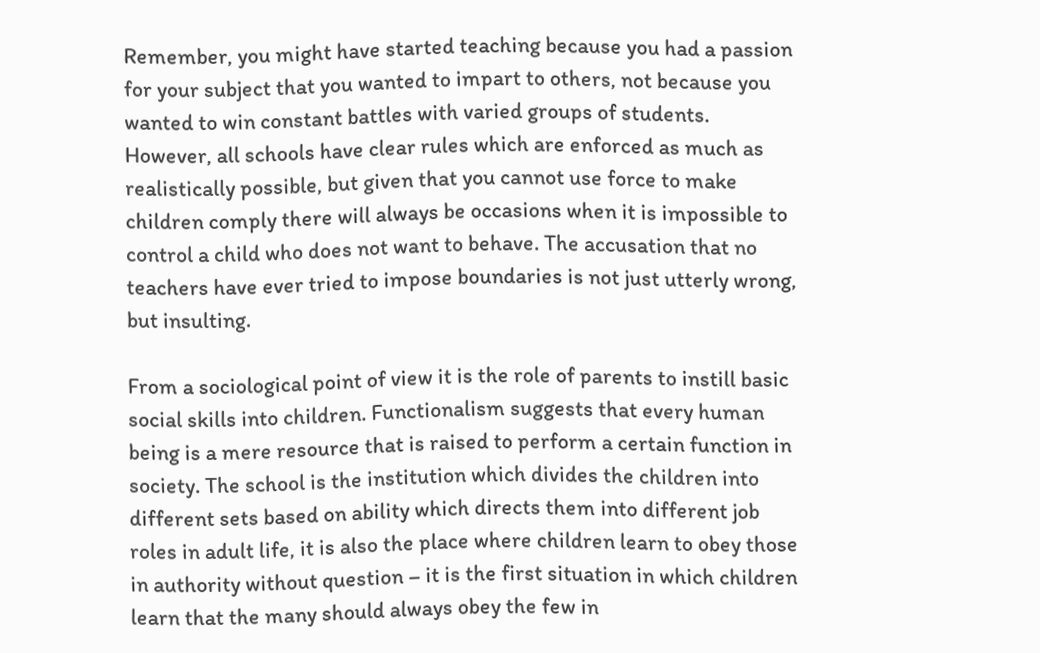Remember, you might have started teaching because you had a passion for your subject that you wanted to impart to others, not because you wanted to win constant battles with varied groups of students. However, all schools have clear rules which are enforced as much as realistically possible, but given that you cannot use force to make children comply there will always be occasions when it is impossible to control a child who does not want to behave. The accusation that no teachers have ever tried to impose boundaries is not just utterly wrong, but insulting.

From a sociological point of view it is the role of parents to instill basic social skills into children. Functionalism suggests that every human being is a mere resource that is raised to perform a certain function in society. The school is the institution which divides the children into different sets based on ability which directs them into different job roles in adult life, it is also the place where children learn to obey those in authority without question – it is the first situation in which children learn that the many should always obey the few in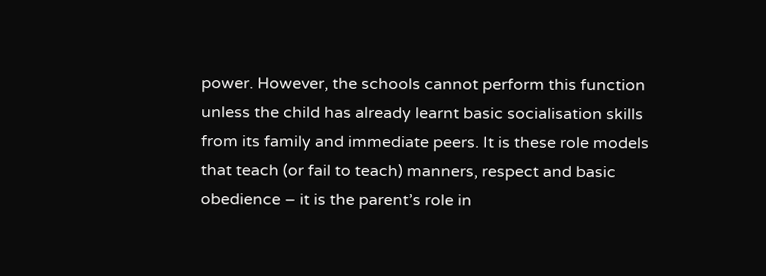power. However, the schools cannot perform this function unless the child has already learnt basic socialisation skills from its family and immediate peers. It is these role models that teach (or fail to teach) manners, respect and basic obedience – it is the parent’s role in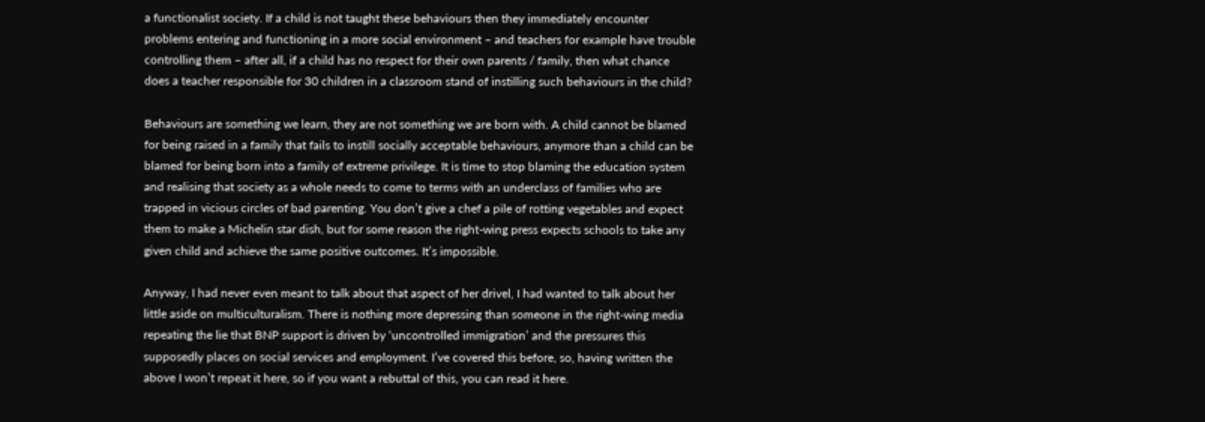a functionalist society. If a child is not taught these behaviours then they immediately encounter problems entering and functioning in a more social environment – and teachers for example have trouble controlling them – after all, if a child has no respect for their own parents / family, then what chance does a teacher responsible for 30 children in a classroom stand of instilling such behaviours in the child?

Behaviours are something we learn, they are not something we are born with. A child cannot be blamed for being raised in a family that fails to instill socially acceptable behaviours, anymore than a child can be blamed for being born into a family of extreme privilege. It is time to stop blaming the education system and realising that society as a whole needs to come to terms with an underclass of families who are trapped in vicious circles of bad parenting. You don’t give a chef a pile of rotting vegetables and expect them to make a Michelin star dish, but for some reason the right-wing press expects schools to take any given child and achieve the same positive outcomes. It’s impossible.

Anyway, I had never even meant to talk about that aspect of her drivel, I had wanted to talk about her little aside on multiculturalism. There is nothing more depressing than someone in the right-wing media repeating the lie that BNP support is driven by ‘uncontrolled immigration’ and the pressures this supposedly places on social services and employment. I’ve covered this before, so, having written the above I won’t repeat it here, so if you want a rebuttal of this, you can read it here.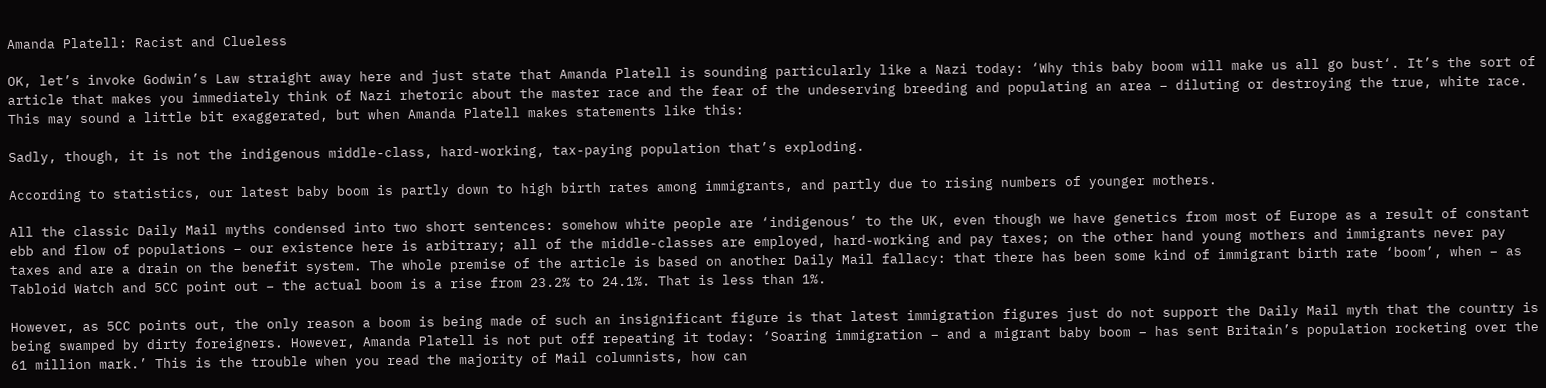Amanda Platell: Racist and Clueless

OK, let’s invoke Godwin’s Law straight away here and just state that Amanda Platell is sounding particularly like a Nazi today: ‘Why this baby boom will make us all go bust‘. It’s the sort of article that makes you immediately think of Nazi rhetoric about the master race and the fear of the undeserving breeding and populating an area – diluting or destroying the true, white race. This may sound a little bit exaggerated, but when Amanda Platell makes statements like this:

Sadly, though, it is not the indigenous middle-class, hard-working, tax-paying population that’s exploding.

According to statistics, our latest baby boom is partly down to high birth rates among immigrants, and partly due to rising numbers of younger mothers.

All the classic Daily Mail myths condensed into two short sentences: somehow white people are ‘indigenous’ to the UK, even though we have genetics from most of Europe as a result of constant ebb and flow of populations – our existence here is arbitrary; all of the middle-classes are employed, hard-working and pay taxes; on the other hand young mothers and immigrants never pay taxes and are a drain on the benefit system. The whole premise of the article is based on another Daily Mail fallacy: that there has been some kind of immigrant birth rate ‘boom’, when – as Tabloid Watch and 5CC point out – the actual boom is a rise from 23.2% to 24.1%. That is less than 1%.

However, as 5CC points out, the only reason a boom is being made of such an insignificant figure is that latest immigration figures just do not support the Daily Mail myth that the country is being swamped by dirty foreigners. However, Amanda Platell is not put off repeating it today: ‘Soaring immigration – and a migrant baby boom – has sent Britain’s population rocketing over the 61 million mark.’ This is the trouble when you read the majority of Mail columnists, how can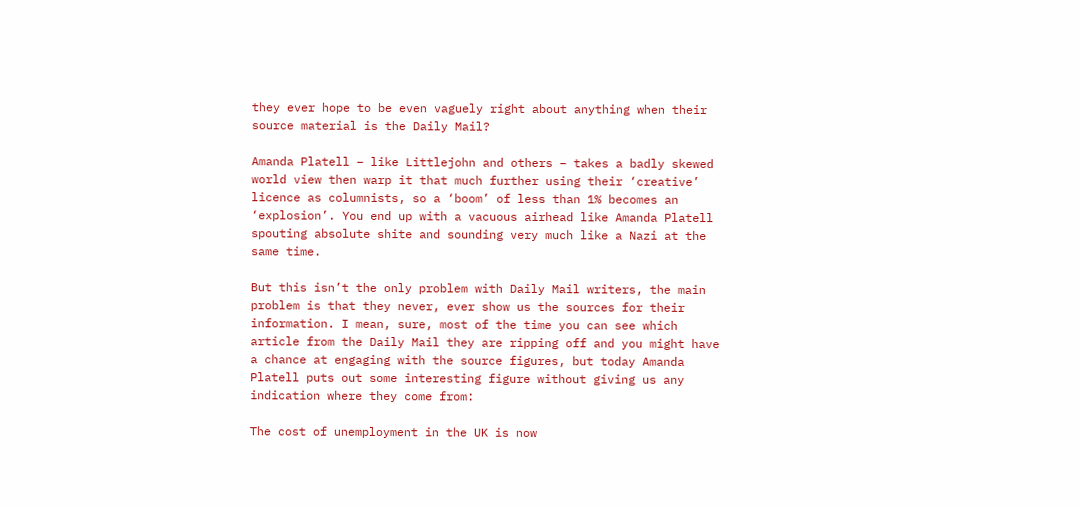they ever hope to be even vaguely right about anything when their source material is the Daily Mail?

Amanda Platell – like Littlejohn and others – takes a badly skewed world view then warp it that much further using their ‘creative’ licence as columnists, so a ‘boom’ of less than 1% becomes an ‘explosion’. You end up with a vacuous airhead like Amanda Platell spouting absolute shite and sounding very much like a Nazi at the same time.

But this isn’t the only problem with Daily Mail writers, the main problem is that they never, ever show us the sources for their information. I mean, sure, most of the time you can see which article from the Daily Mail they are ripping off and you might have a chance at engaging with the source figures, but today Amanda Platell puts out some interesting figure without giving us any indication where they come from:

The cost of unemployment in the UK is now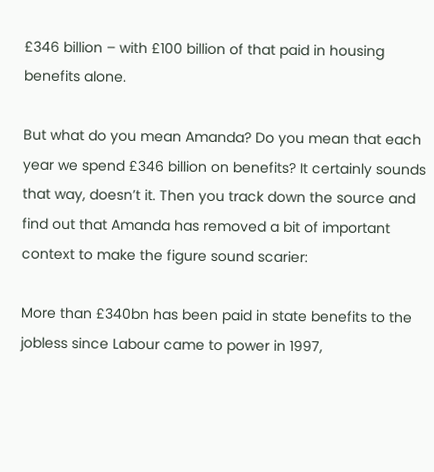£346 billion – with £100 billion of that paid in housing benefits alone.

But what do you mean Amanda? Do you mean that each year we spend £346 billion on benefits? It certainly sounds that way, doesn’t it. Then you track down the source and find out that Amanda has removed a bit of important context to make the figure sound scarier:

More than £340bn has been paid in state benefits to the jobless since Labour came to power in 1997,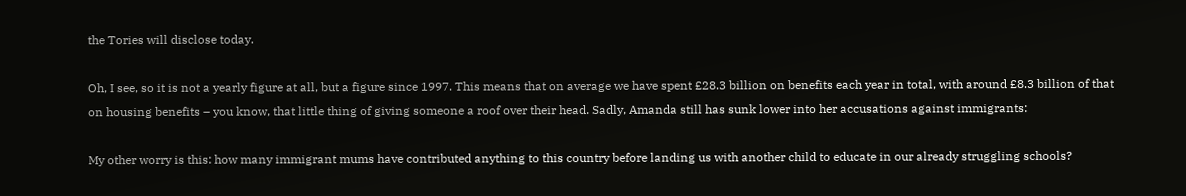the Tories will disclose today.

Oh, I see, so it is not a yearly figure at all, but a figure since 1997. This means that on average we have spent £28.3 billion on benefits each year in total, with around £8.3 billion of that on housing benefits – you know, that little thing of giving someone a roof over their head. Sadly, Amanda still has sunk lower into her accusations against immigrants:

My other worry is this: how many immigrant mums have contributed anything to this country before landing us with another child to educate in our already struggling schools?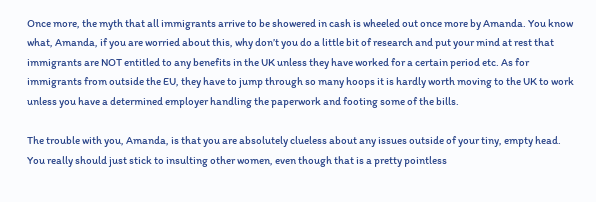Once more, the myth that all immigrants arrive to be showered in cash is wheeled out once more by Amanda. You know what, Amanda, if you are worried about this, why don’t you do a little bit of research and put your mind at rest that immigrants are NOT entitled to any benefits in the UK unless they have worked for a certain period etc. As for immigrants from outside the EU, they have to jump through so many hoops it is hardly worth moving to the UK to work unless you have a determined employer handling the paperwork and footing some of the bills.

The trouble with you, Amanda, is that you are absolutely clueless about any issues outside of your tiny, empty head. You really should just stick to insulting other women, even though that is a pretty pointless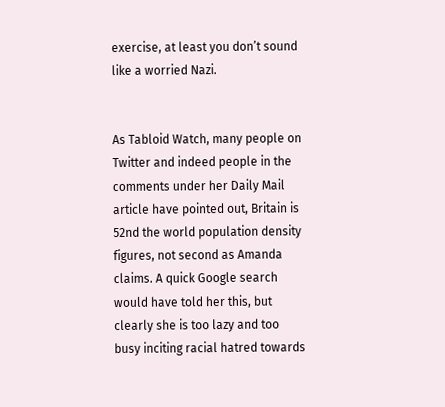exercise, at least you don’t sound like a worried Nazi.


As Tabloid Watch, many people on Twitter and indeed people in the comments under her Daily Mail article have pointed out, Britain is 52nd the world population density figures, not second as Amanda claims. A quick Google search would have told her this, but clearly she is too lazy and too busy inciting racial hatred towards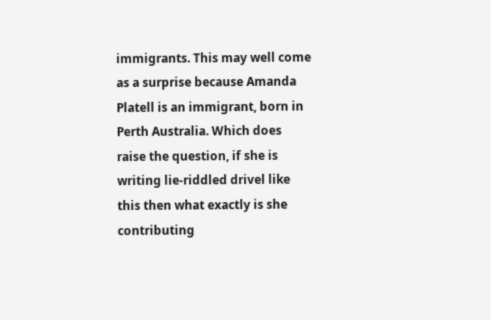immigrants. This may well come as a surprise because Amanda Platell is an immigrant, born in Perth Australia. Which does raise the question, if she is writing lie-riddled drivel like this then what exactly is she contributing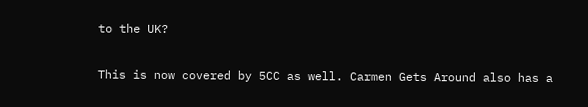to the UK?


This is now covered by 5CC as well. Carmen Gets Around also has a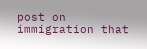post on immigration that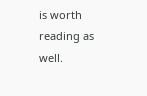is worth reading as well.